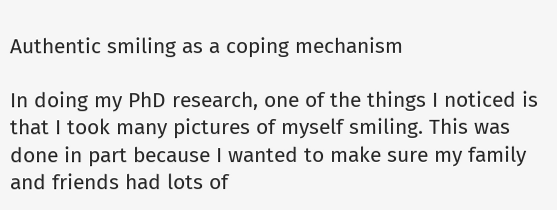Authentic smiling as a coping mechanism

In doing my PhD research, one of the things I noticed is that I took many pictures of myself smiling. This was done in part because I wanted to make sure my family and friends had lots of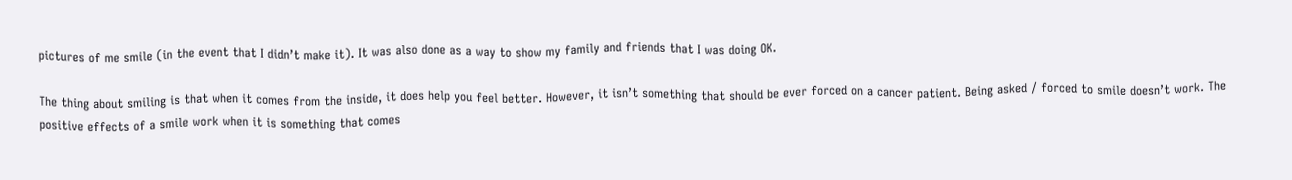pictures of me smile (in the event that I didn’t make it). It was also done as a way to show my family and friends that I was doing OK.

The thing about smiling is that when it comes from the inside, it does help you feel better. However, it isn’t something that should be ever forced on a cancer patient. Being asked / forced to smile doesn’t work. The positive effects of a smile work when it is something that comes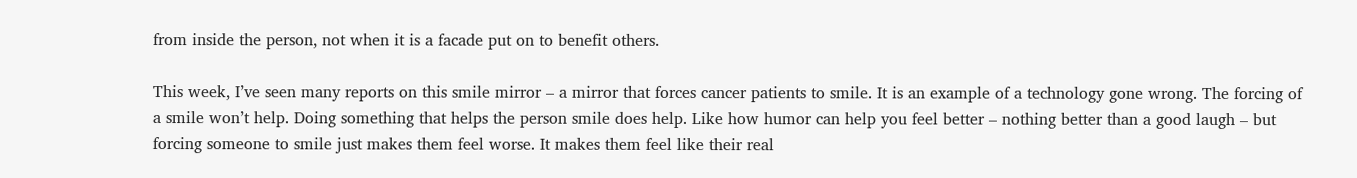from inside the person, not when it is a facade put on to benefit others.

This week, I’ve seen many reports on this smile mirror – a mirror that forces cancer patients to smile. It is an example of a technology gone wrong. The forcing of a smile won’t help. Doing something that helps the person smile does help. Like how humor can help you feel better – nothing better than a good laugh – but forcing someone to smile just makes them feel worse. It makes them feel like their real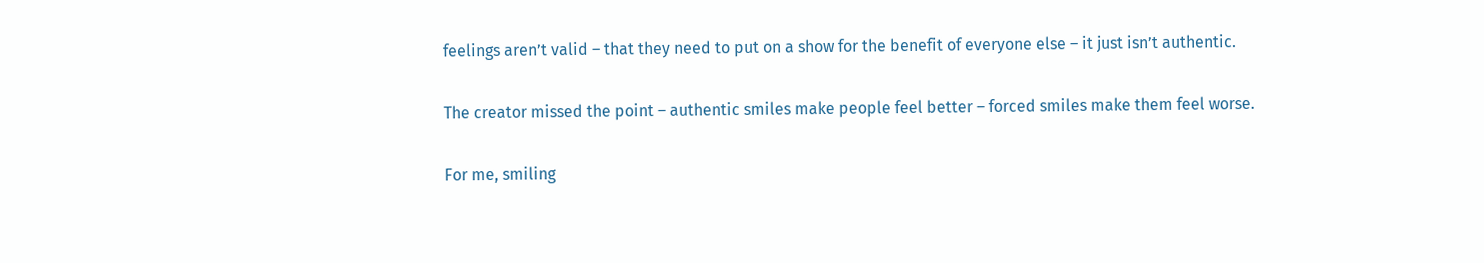feelings aren’t valid – that they need to put on a show for the benefit of everyone else – it just isn’t authentic.

The creator missed the point – authentic smiles make people feel better – forced smiles make them feel worse.

For me, smiling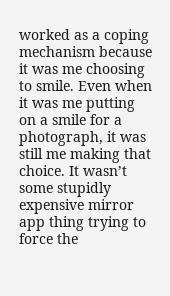worked as a coping mechanism because it was me choosing to smile. Even when it was me putting on a smile for a photograph, it was still me making that choice. It wasn’t some stupidly expensive mirror app thing trying to force the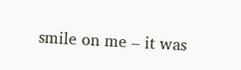smile on me – it was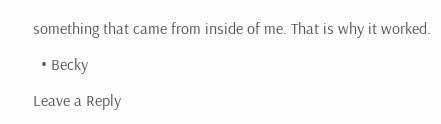something that came from inside of me. That is why it worked.

  • Becky

Leave a Reply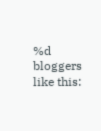%d bloggers like this: